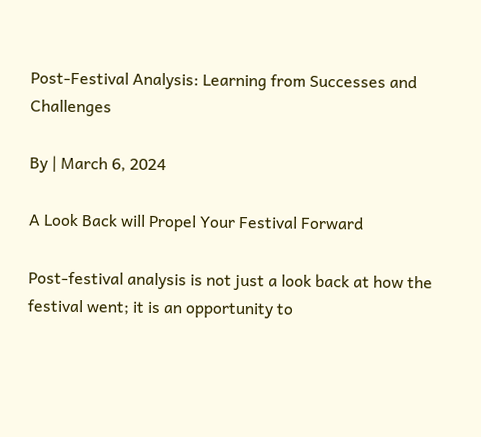Post-Festival Analysis: Learning from Successes and Challenges

By | March 6, 2024

A Look Back will Propel Your Festival Forward

Post-festival analysis is not just a look back at how the festival went; it is an opportunity to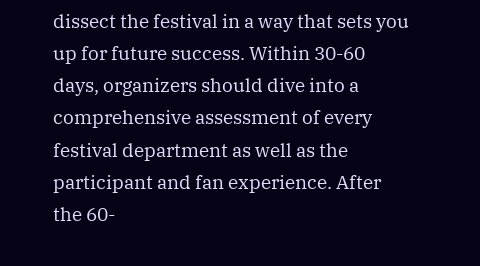dissect the festival in a way that sets you up for future success. Within 30-60 days, organizers should dive into a comprehensive assessment of every festival department as well as the participant and fan experience. After the 60-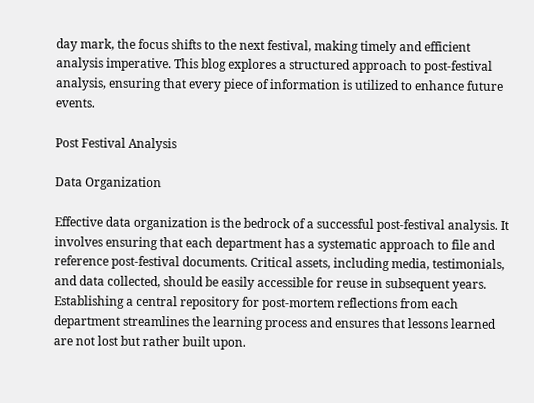day mark, the focus shifts to the next festival, making timely and efficient analysis imperative. This blog explores a structured approach to post-festival analysis, ensuring that every piece of information is utilized to enhance future events.

Post Festival Analysis

Data Organization

Effective data organization is the bedrock of a successful post-festival analysis. It involves ensuring that each department has a systematic approach to file and reference post-festival documents. Critical assets, including media, testimonials, and data collected, should be easily accessible for reuse in subsequent years. Establishing a central repository for post-mortem reflections from each department streamlines the learning process and ensures that lessons learned are not lost but rather built upon.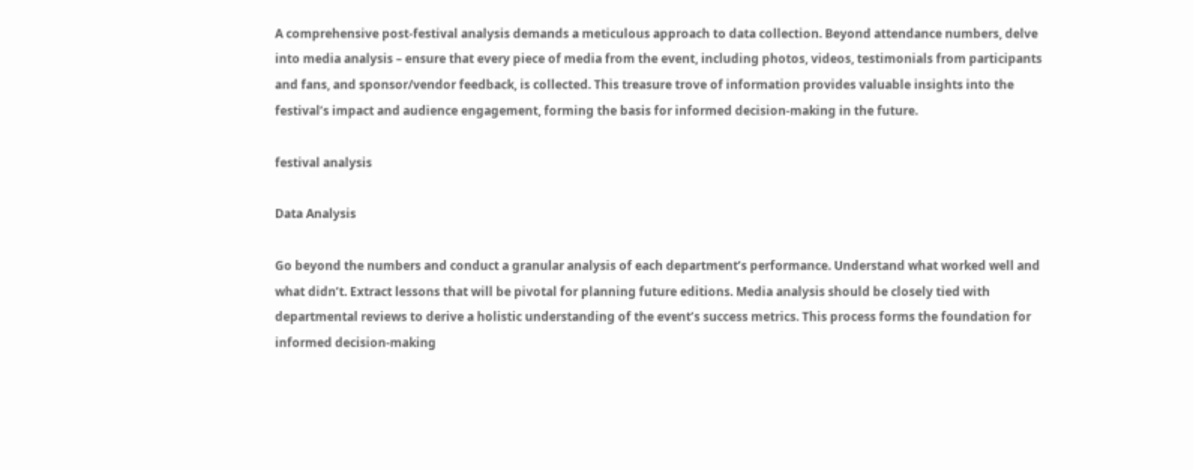A comprehensive post-festival analysis demands a meticulous approach to data collection. Beyond attendance numbers, delve into media analysis – ensure that every piece of media from the event, including photos, videos, testimonials from participants and fans, and sponsor/vendor feedback, is collected. This treasure trove of information provides valuable insights into the festival’s impact and audience engagement, forming the basis for informed decision-making in the future.

festival analysis

Data Analysis

Go beyond the numbers and conduct a granular analysis of each department’s performance. Understand what worked well and what didn’t. Extract lessons that will be pivotal for planning future editions. Media analysis should be closely tied with departmental reviews to derive a holistic understanding of the event’s success metrics. This process forms the foundation for informed decision-making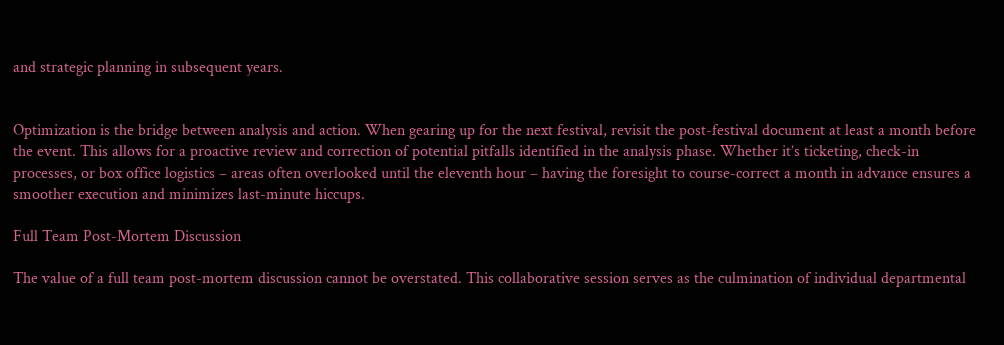and strategic planning in subsequent years.


Optimization is the bridge between analysis and action. When gearing up for the next festival, revisit the post-festival document at least a month before the event. This allows for a proactive review and correction of potential pitfalls identified in the analysis phase. Whether it’s ticketing, check-in processes, or box office logistics – areas often overlooked until the eleventh hour – having the foresight to course-correct a month in advance ensures a smoother execution and minimizes last-minute hiccups.

Full Team Post-Mortem Discussion

The value of a full team post-mortem discussion cannot be overstated. This collaborative session serves as the culmination of individual departmental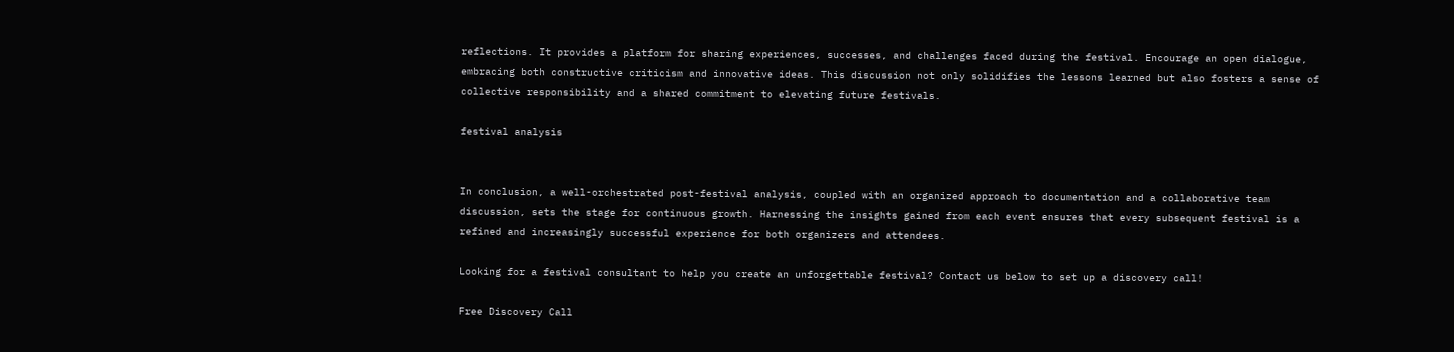reflections. It provides a platform for sharing experiences, successes, and challenges faced during the festival. Encourage an open dialogue, embracing both constructive criticism and innovative ideas. This discussion not only solidifies the lessons learned but also fosters a sense of collective responsibility and a shared commitment to elevating future festivals.

festival analysis


In conclusion, a well-orchestrated post-festival analysis, coupled with an organized approach to documentation and a collaborative team discussion, sets the stage for continuous growth. Harnessing the insights gained from each event ensures that every subsequent festival is a refined and increasingly successful experience for both organizers and attendees.

Looking for a festival consultant to help you create an unforgettable festival? Contact us below to set up a discovery call!

Free Discovery Call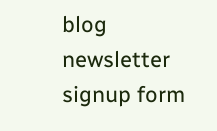blog newsletter signup form